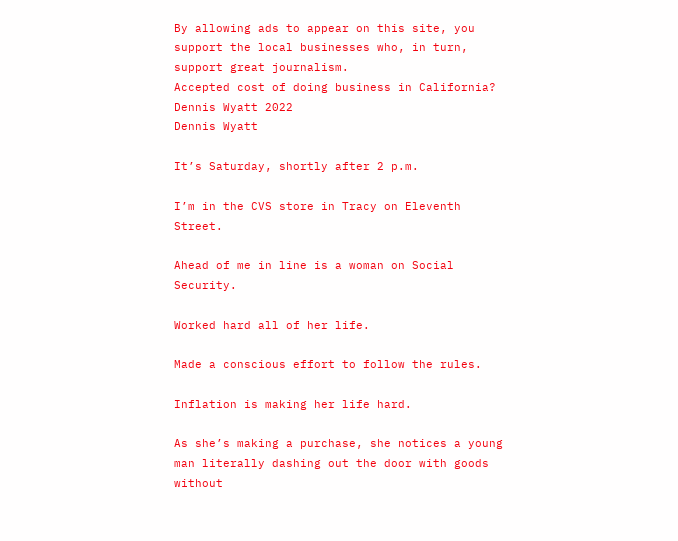By allowing ads to appear on this site, you support the local businesses who, in turn, support great journalism.
Accepted cost of doing business in California?
Dennis Wyatt 2022
Dennis Wyatt

It’s Saturday, shortly after 2 p.m.

I’m in the CVS store in Tracy on Eleventh Street.

Ahead of me in line is a woman on Social Security.

Worked hard all of her life.

Made a conscious effort to follow the rules.

Inflation is making her life hard.

As she’s making a purchase, she notices a young man literally dashing out the door with goods without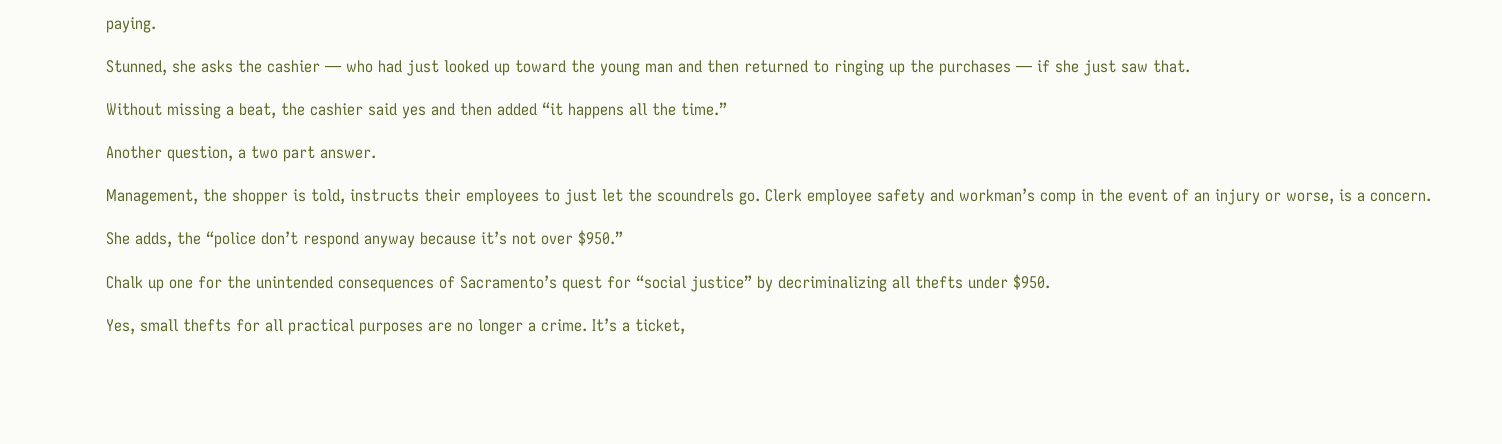paying.

Stunned, she asks the cashier — who had just looked up toward the young man and then returned to ringing up the purchases — if she just saw that.

Without missing a beat, the cashier said yes and then added “it happens all the time.”

Another question, a two part answer.

Management, the shopper is told, instructs their employees to just let the scoundrels go. Clerk employee safety and workman’s comp in the event of an injury or worse, is a concern.

She adds, the “police don’t respond anyway because it’s not over $950.”

Chalk up one for the unintended consequences of Sacramento’s quest for “social justice” by decriminalizing all thefts under $950.

Yes, small thefts for all practical purposes are no longer a crime. It’s a ticket,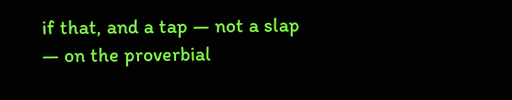if that, and a tap — not a slap — on the proverbial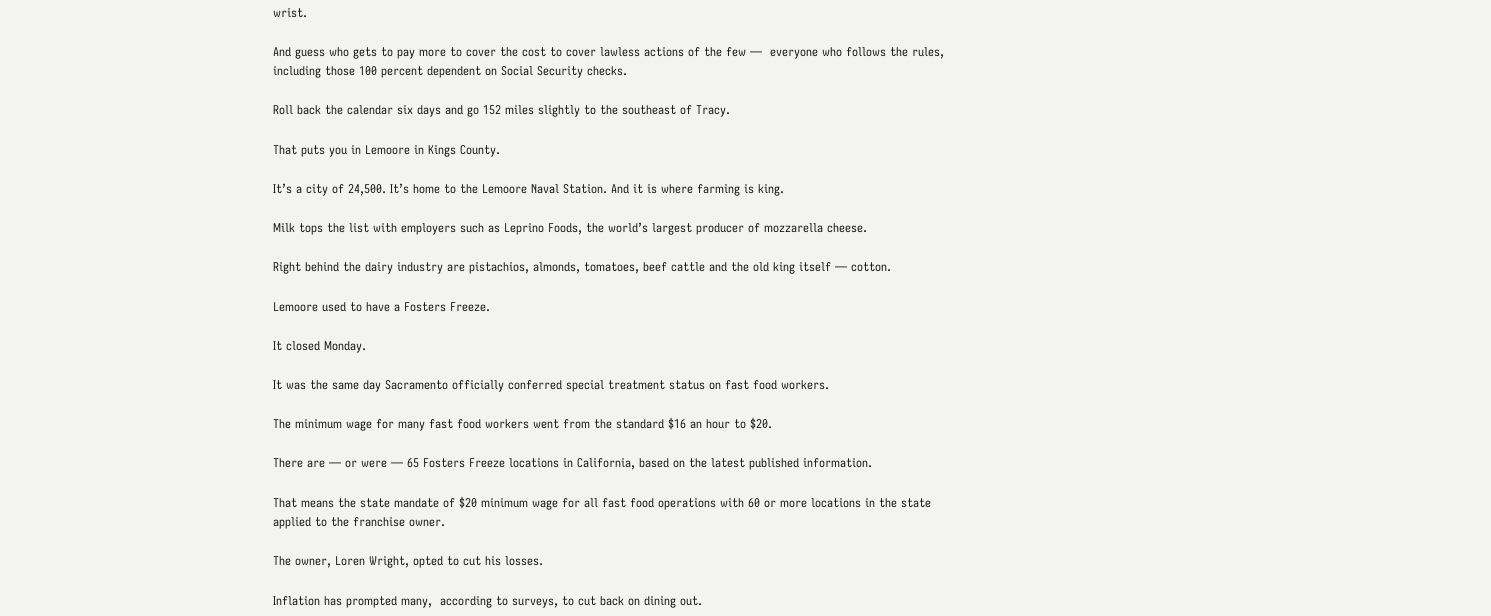wrist.

And guess who gets to pay more to cover the cost to cover lawless actions of the few —  everyone who follows the rules, including those 100 percent dependent on Social Security checks.

Roll back the calendar six days and go 152 miles slightly to the southeast of Tracy.

That puts you in Lemoore in Kings County.

It’s a city of 24,500. It’s home to the Lemoore Naval Station. And it is where farming is king.

Milk tops the list with employers such as Leprino Foods, the world’s largest producer of mozzarella cheese.

Right behind the dairy industry are pistachios, almonds, tomatoes, beef cattle and the old king itself — cotton.

Lemoore used to have a Fosters Freeze.

It closed Monday.

It was the same day Sacramento officially conferred special treatment status on fast food workers.

The minimum wage for many fast food workers went from the standard $16 an hour to $20.

There are — or were — 65 Fosters Freeze locations in California, based on the latest published information.

That means the state mandate of $20 minimum wage for all fast food operations with 60 or more locations in the state applied to the franchise owner.

The owner, Loren Wright, opted to cut his losses.

Inflation has prompted many,  according to surveys, to cut back on dining out.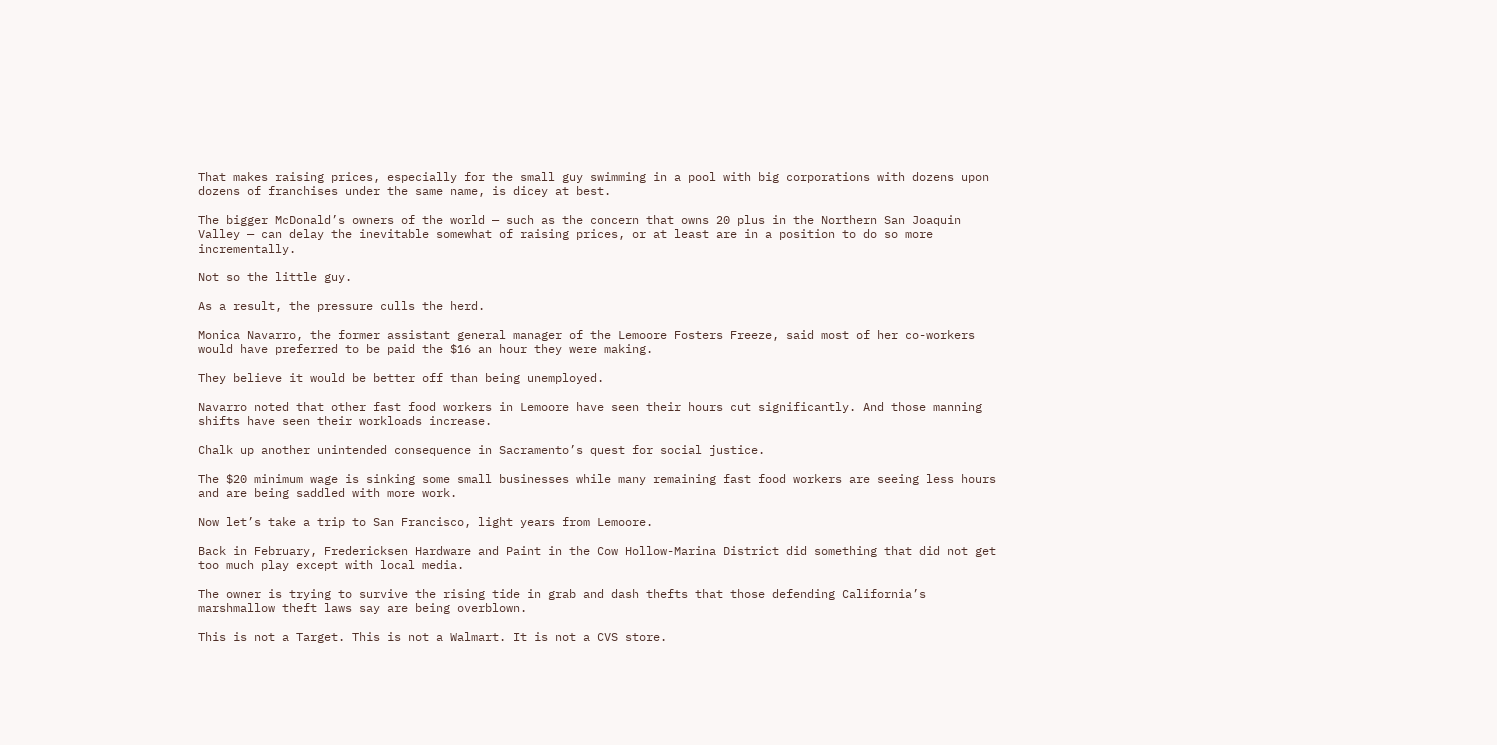That makes raising prices, especially for the small guy swimming in a pool with big corporations with dozens upon dozens of franchises under the same name, is dicey at best.

The bigger McDonald’s owners of the world — such as the concern that owns 20 plus in the Northern San Joaquin Valley — can delay the inevitable somewhat of raising prices, or at least are in a position to do so more incrementally.

Not so the little guy.

As a result, the pressure culls the herd.

Monica Navarro, the former assistant general manager of the Lemoore Fosters Freeze, said most of her co-workers would have preferred to be paid the $16 an hour they were making.

They believe it would be better off than being unemployed.

Navarro noted that other fast food workers in Lemoore have seen their hours cut significantly. And those manning shifts have seen their workloads increase.

Chalk up another unintended consequence in Sacramento’s quest for social justice.

The $20 minimum wage is sinking some small businesses while many remaining fast food workers are seeing less hours and are being saddled with more work.

Now let’s take a trip to San Francisco, light years from Lemoore.

Back in February, Fredericksen Hardware and Paint in the Cow Hollow-Marina District did something that did not get too much play except with local media.

The owner is trying to survive the rising tide in grab and dash thefts that those defending California’s marshmallow theft laws say are being overblown.

This is not a Target. This is not a Walmart. It is not a CVS store.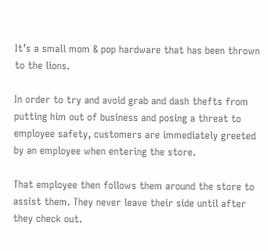It’s a small mom & pop hardware that has been thrown to the lions.

In order to try and avoid grab and dash thefts from putting him out of business and posing a threat to employee safety, customers are immediately greeted by an employee when entering the store.

That employee then follows them around the store to assist them. They never leave their side until after they check out.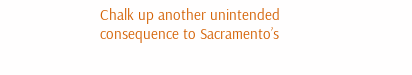Chalk up another unintended consequence to Sacramento’s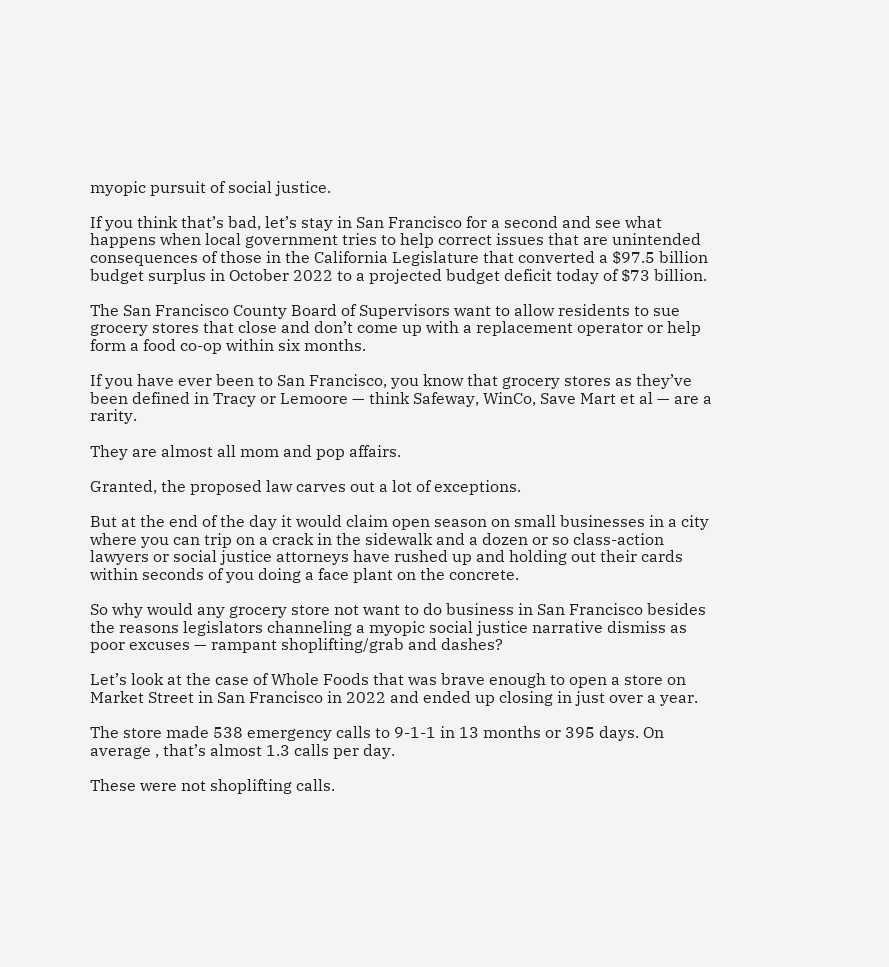myopic pursuit of social justice.

If you think that’s bad, let’s stay in San Francisco for a second and see what happens when local government tries to help correct issues that are unintended consequences of those in the California Legislature that converted a $97.5 billion budget surplus in October 2022 to a projected budget deficit today of $73 billion.

The San Francisco County Board of Supervisors want to allow residents to sue grocery stores that close and don’t come up with a replacement operator or help form a food co-op within six months.

If you have ever been to San Francisco, you know that grocery stores as they’ve been defined in Tracy or Lemoore — think Safeway, WinCo, Save Mart et al — are a rarity.

They are almost all mom and pop affairs.

Granted, the proposed law carves out a lot of exceptions.

But at the end of the day it would claim open season on small businesses in a city where you can trip on a crack in the sidewalk and a dozen or so class-action lawyers or social justice attorneys have rushed up and holding out their cards within seconds of you doing a face plant on the concrete.

So why would any grocery store not want to do business in San Francisco besides the reasons legislators channeling a myopic social justice narrative dismiss as poor excuses — rampant shoplifting/grab and dashes?

Let’s look at the case of Whole Foods that was brave enough to open a store on Market Street in San Francisco in 2022 and ended up closing in just over a year.

The store made 538 emergency calls to 9-1-1 in 13 months or 395 days. On average , that’s almost 1.3 calls per day.

These were not shoplifting calls.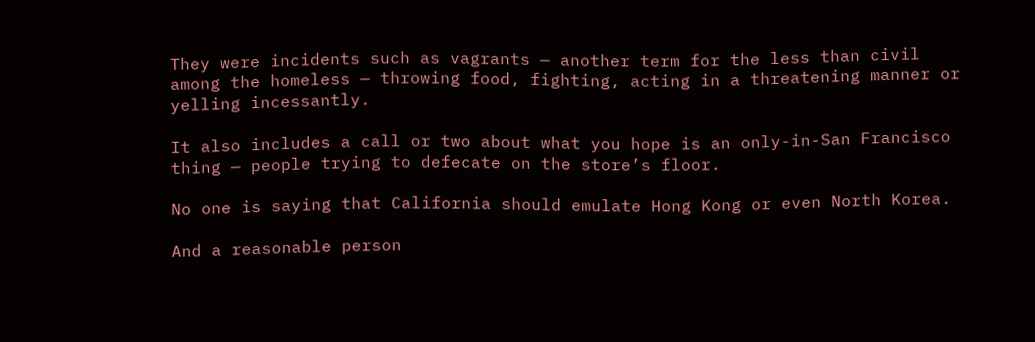They were incidents such as vagrants — another term for the less than civil among the homeless — throwing food, fighting, acting in a threatening manner or yelling incessantly.

It also includes a call or two about what you hope is an only-in-San Francisco thing — people trying to defecate on the store’s floor.

No one is saying that California should emulate Hong Kong or even North Korea.

And a reasonable person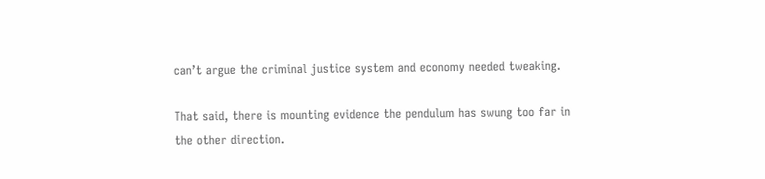can’t argue the criminal justice system and economy needed tweaking.

That said, there is mounting evidence the pendulum has swung too far in the other direction.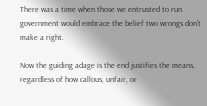There was a time when those we entrusted to run government would embrace the belief two wrongs don’t make a right.

Now the guiding adage is the end justifies the means, regardless of how callous, unfair, or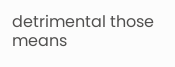detrimental those means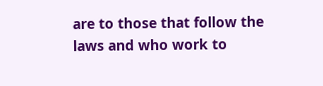are to those that follow the laws and who work to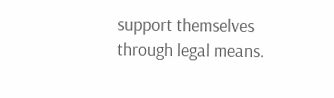support themselves through legal means.